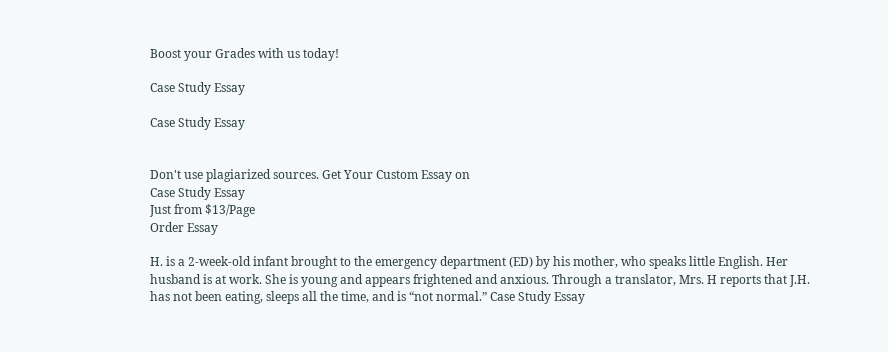Boost your Grades with us today!

Case Study Essay

Case Study Essay


Don't use plagiarized sources. Get Your Custom Essay on
Case Study Essay
Just from $13/Page
Order Essay

H. is a 2-week-old infant brought to the emergency department (ED) by his mother, who speaks little English. Her husband is at work. She is young and appears frightened and anxious. Through a translator, Mrs. H reports that J.H. has not been eating, sleeps all the time, and is “not normal.” Case Study Essay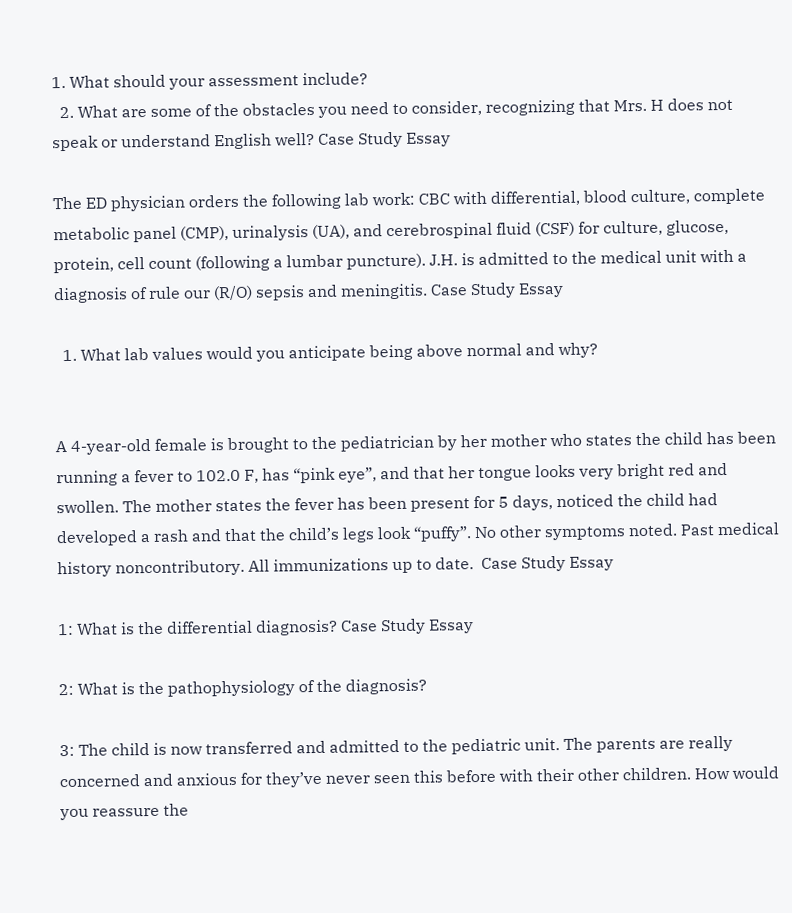1. What should your assessment include?
  2. What are some of the obstacles you need to consider, recognizing that Mrs. H does not speak or understand English well? Case Study Essay

The ED physician orders the following lab work: CBC with differential, blood culture, complete metabolic panel (CMP), urinalysis (UA), and cerebrospinal fluid (CSF) for culture, glucose, protein, cell count (following a lumbar puncture). J.H. is admitted to the medical unit with a diagnosis of rule our (R/O) sepsis and meningitis. Case Study Essay

  1. What lab values would you anticipate being above normal and why?


A 4-year-old female is brought to the pediatrician by her mother who states the child has been running a fever to 102.0 F, has “pink eye”, and that her tongue looks very bright red and swollen. The mother states the fever has been present for 5 days, noticed the child had developed a rash and that the child’s legs look “puffy”. No other symptoms noted. Past medical history noncontributory. All immunizations up to date.  Case Study Essay

1: What is the differential diagnosis? Case Study Essay

2: What is the pathophysiology of the diagnosis?

3: The child is now transferred and admitted to the pediatric unit. The parents are really concerned and anxious for they’ve never seen this before with their other children. How would you reassure the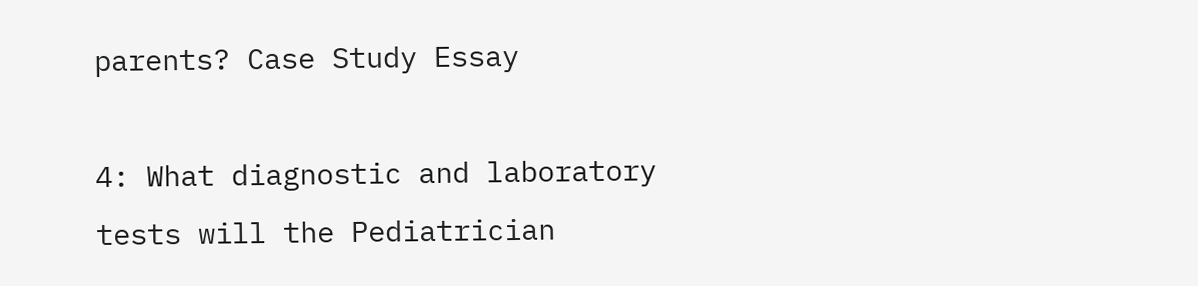parents? Case Study Essay

4: What diagnostic and laboratory tests will the Pediatrician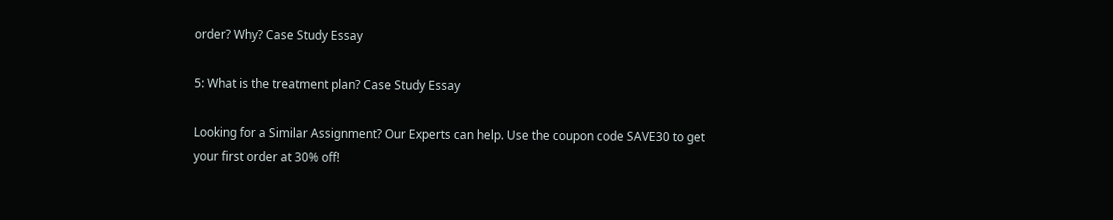order? Why? Case Study Essay

5: What is the treatment plan? Case Study Essay

Looking for a Similar Assignment? Our Experts can help. Use the coupon code SAVE30 to get your first order at 30% off!